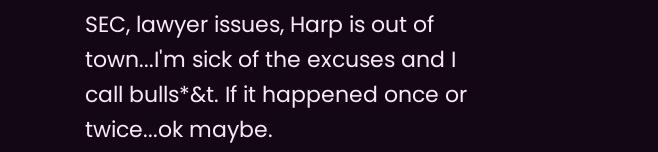SEC, lawyer issues, Harp is out of town...I'm sick of the excuses and I call bulls*&t. If it happened once or twice...ok maybe.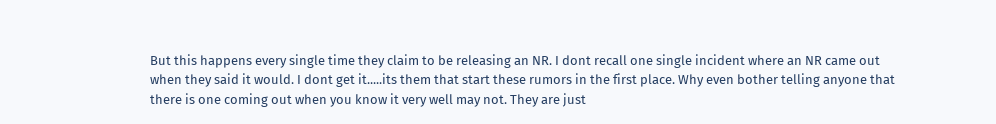But this happens every single time they claim to be releasing an NR. I dont recall one single incident where an NR came out when they said it would. I dont get it.....its them that start these rumors in the first place. Why even bother telling anyone that there is one coming out when you know it very well may not. They are just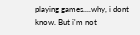playing games....why, i dont know. But i'm not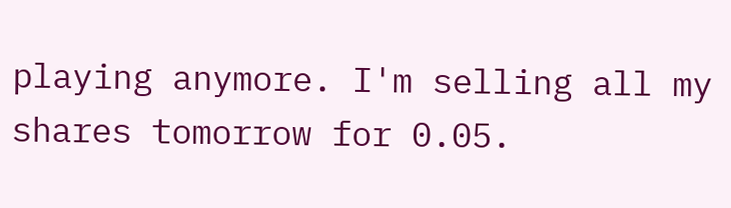playing anymore. I'm selling all my shares tomorrow for 0.05.